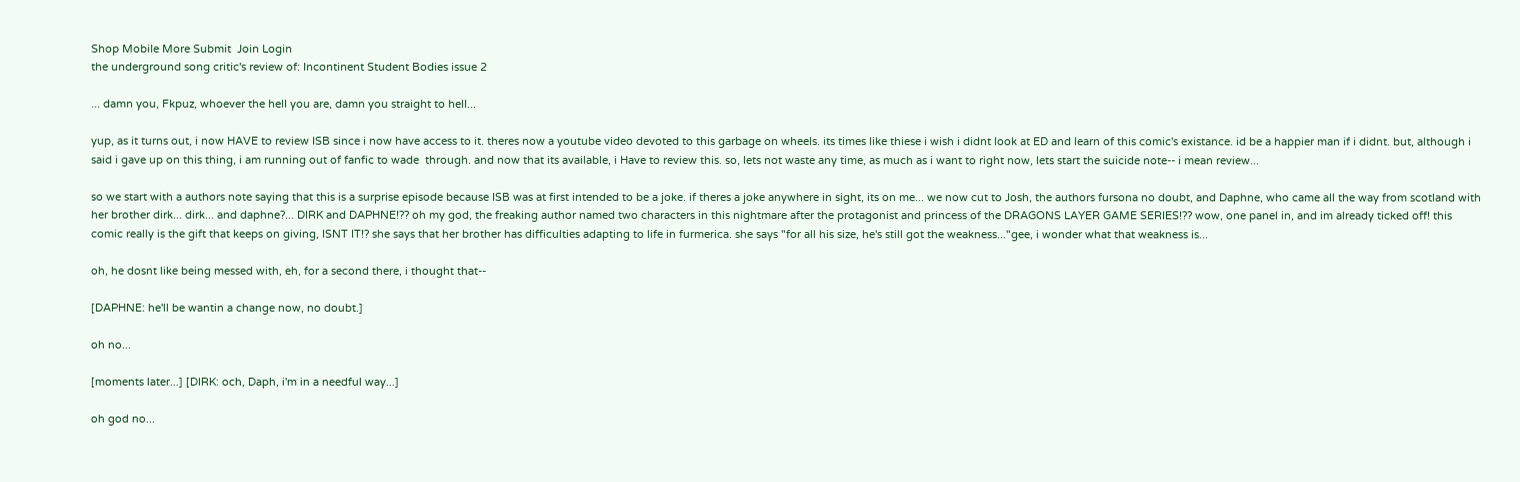Shop Mobile More Submit  Join Login
the underground song critic's review of: Incontinent Student Bodies issue 2

... damn you, Fkpuz, whoever the hell you are, damn you straight to hell...

yup, as it turns out, i now HAVE to review ISB since i now have access to it. theres now a youtube video devoted to this garbage on wheels. its times like thiese i wish i didnt look at ED and learn of this comic's existance. id be a happier man if i didnt. but, although i said i gave up on this thing, i am running out of fanfic to wade  through. and now that its available, i Have to review this. so, lets not waste any time, as much as i want to right now, lets start the suicide note-- i mean review...

so we start with a authors note saying that this is a surprise episode because ISB was at first intended to be a joke. if theres a joke anywhere in sight, its on me... we now cut to Josh, the authors fursona no doubt, and Daphne, who came all the way from scotland with her brother dirk... dirk... and daphne?... DIRK and DAPHNE!?? oh my god, the freaking author named two characters in this nightmare after the protagonist and princess of the DRAGONS LAYER GAME SERIES!?? wow, one panel in, and im already ticked off! this comic really is the gift that keeps on giving, ISNT IT!? she says that her brother has difficulties adapting to life in furmerica. she says "for all his size, he's still got the weakness..."gee, i wonder what that weakness is...

oh, he dosnt like being messed with, eh, for a second there, i thought that--

[DAPHNE: he'll be wantin a change now, no doubt.]

oh no...

[moments later...] [DIRK: och, Daph, i'm in a needful way...]

oh god no...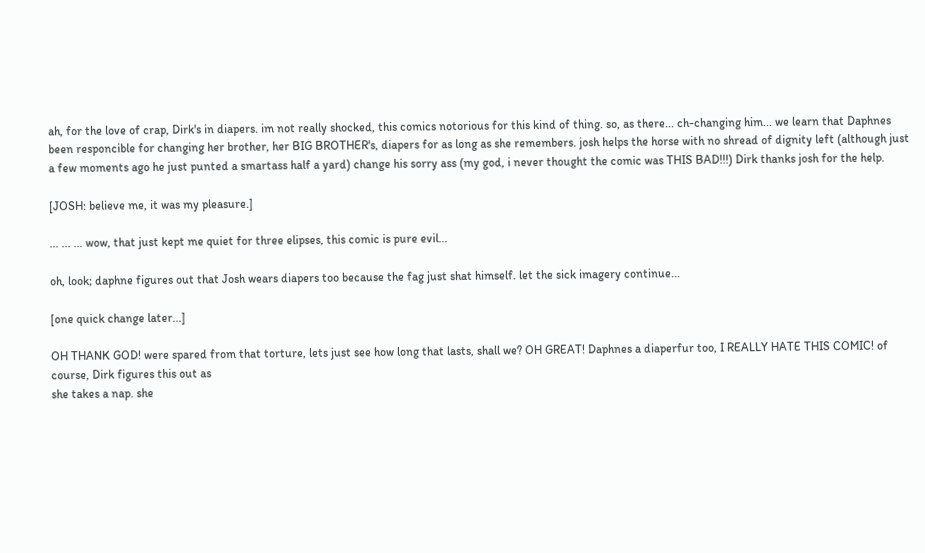ah, for the love of crap, Dirk's in diapers. im not really shocked, this comics notorious for this kind of thing. so, as there... ch-changing him... we learn that Daphnes been responcible for changing her brother, her BIG BROTHER's, diapers for as long as she remembers. josh helps the horse with no shread of dignity left (although just a few moments ago he just punted a smartass half a yard) change his sorry ass (my god, i never thought the comic was THIS BAD!!!) Dirk thanks josh for the help.

[JOSH: believe me, it was my pleasure.]

... ... ... wow, that just kept me quiet for three elipses, this comic is pure evil...

oh, look; daphne figures out that Josh wears diapers too because the fag just shat himself. let the sick imagery continue...

[one quick change later...]

OH THANK GOD! were spared from that torture, lets just see how long that lasts, shall we? OH GREAT! Daphnes a diaperfur too, I REALLY HATE THIS COMIC! of course, Dirk figures this out as
she takes a nap. she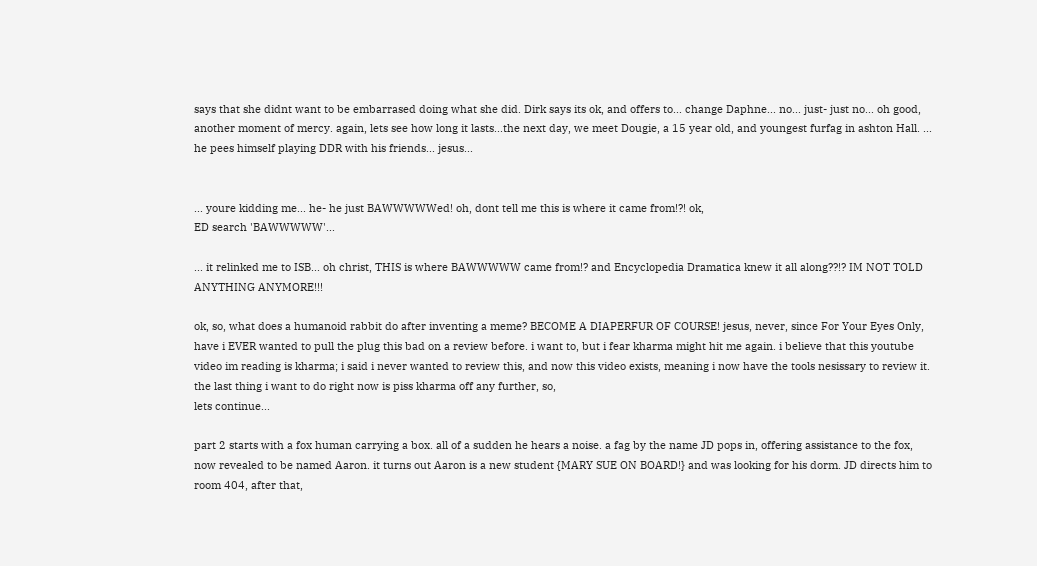says that she didnt want to be embarrased doing what she did. Dirk says its ok, and offers to... change Daphne... no... just- just no... oh good, another moment of mercy. again, lets see how long it lasts...the next day, we meet Dougie, a 15 year old, and youngest furfag in ashton Hall. ... he pees himself playing DDR with his friends... jesus...


... youre kidding me... he- he just BAWWWWWed! oh, dont tell me this is where it came from!?! ok,
ED search 'BAWWWWW'...

... it relinked me to ISB... oh christ, THIS is where BAWWWWW came from!? and Encyclopedia Dramatica knew it all along??!? IM NOT TOLD ANYTHING ANYMORE!!!

ok, so, what does a humanoid rabbit do after inventing a meme? BECOME A DIAPERFUR OF COURSE! jesus, never, since For Your Eyes Only, have i EVER wanted to pull the plug this bad on a review before. i want to, but i fear kharma might hit me again. i believe that this youtube video im reading is kharma; i said i never wanted to review this, and now this video exists, meaning i now have the tools nesissary to review it. the last thing i want to do right now is piss kharma off any further, so,
lets continue...

part 2 starts with a fox human carrying a box. all of a sudden he hears a noise. a fag by the name JD pops in, offering assistance to the fox, now revealed to be named Aaron. it turns out Aaron is a new student {MARY SUE ON BOARD!} and was looking for his dorm. JD directs him to room 404, after that,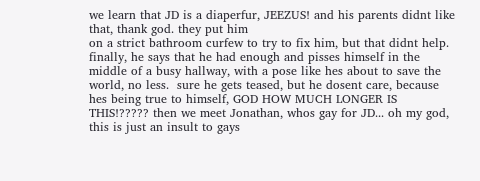we learn that JD is a diaperfur, JEEZUS! and his parents didnt like that, thank god. they put him
on a strict bathroom curfew to try to fix him, but that didnt help. finally, he says that he had enough and pisses himself in the middle of a busy hallway, with a pose like hes about to save the world, no less.  sure he gets teased, but he dosent care, because hes being true to himself, GOD HOW MUCH LONGER IS THIS!????? then we meet Jonathan, whos gay for JD... oh my god, this is just an insult to gays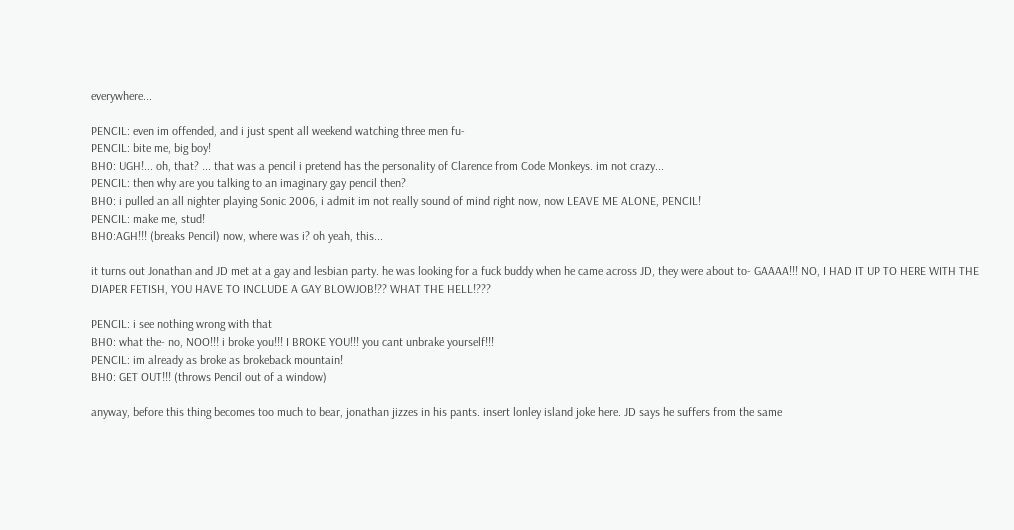everywhere...

PENCIL: even im offended, and i just spent all weekend watching three men fu-
PENCIL: bite me, big boy!
BH0: UGH!... oh, that? ... that was a pencil i pretend has the personality of Clarence from Code Monkeys. im not crazy...
PENCIL: then why are you talking to an imaginary gay pencil then?
BH0: i pulled an all nighter playing Sonic 2006, i admit im not really sound of mind right now, now LEAVE ME ALONE, PENCIL!
PENCIL: make me, stud!
BH0:AGH!!! (breaks Pencil) now, where was i? oh yeah, this...

it turns out Jonathan and JD met at a gay and lesbian party. he was looking for a fuck buddy when he came across JD, they were about to- GAAAA!!! NO, I HAD IT UP TO HERE WITH THE DIAPER FETISH, YOU HAVE TO INCLUDE A GAY BLOWJOB!?? WHAT THE HELL!???

PENCIL: i see nothing wrong with that
BH0: what the- no, NOO!!! i broke you!!! I BROKE YOU!!! you cant unbrake yourself!!!
PENCIL: im already as broke as brokeback mountain!
BH0: GET OUT!!! (throws Pencil out of a window)

anyway, before this thing becomes too much to bear, jonathan jizzes in his pants. insert lonley island joke here. JD says he suffers from the same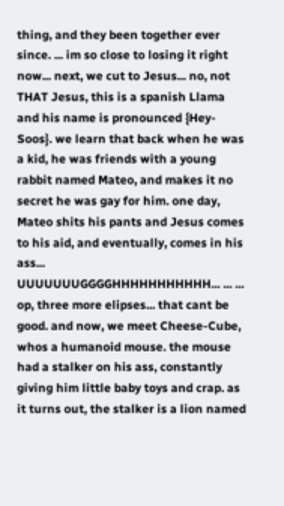thing, and they been together ever since. ... im so close to losing it right now... next, we cut to Jesus... no, not THAT Jesus, this is a spanish Llama and his name is pronounced {Hey-Soos}. we learn that back when he was a kid, he was friends with a young rabbit named Mateo, and makes it no secret he was gay for him. one day, Mateo shits his pants and Jesus comes to his aid, and eventually, comes in his ass... UUUUUUUGGGGHHHHHHHHHHH... ... ... op, three more elipses... that cant be good. and now, we meet Cheese-Cube, whos a humanoid mouse. the mouse had a stalker on his ass, constantly giving him little baby toys and crap. as it turns out, the stalker is a lion named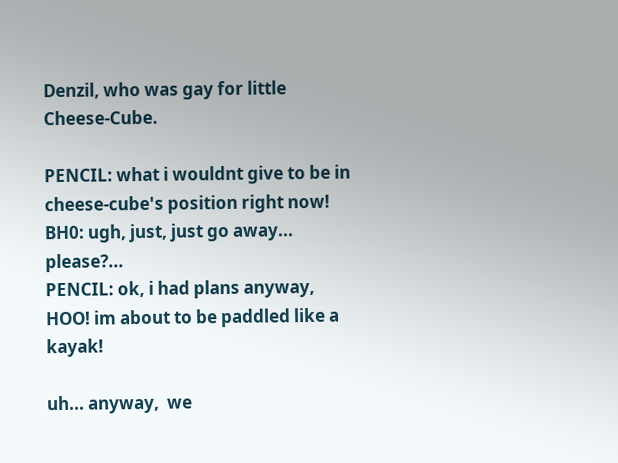Denzil, who was gay for little Cheese-Cube.

PENCIL: what i wouldnt give to be in cheese-cube's position right now!
BH0: ugh, just, just go away... please?...
PENCIL: ok, i had plans anyway, HOO! im about to be paddled like a kayak!

uh... anyway,  we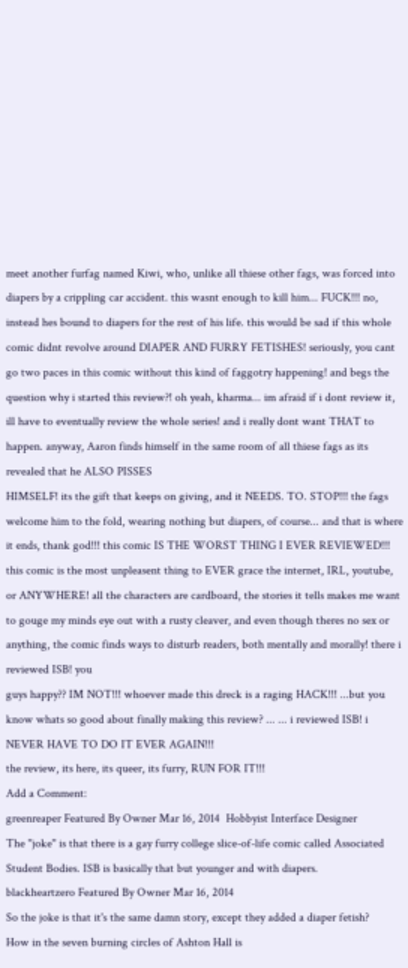meet another furfag named Kiwi, who, unlike all thiese other fags, was forced into diapers by a crippling car accident. this wasnt enough to kill him... FUCK!!! no, instead hes bound to diapers for the rest of his life. this would be sad if this whole comic didnt revolve around DIAPER AND FURRY FETISHES! seriously, you cant go two paces in this comic without this kind of faggotry happening! and begs the question why i started this review?! oh yeah, kharma... im afraid if i dont review it, ill have to eventually review the whole series! and i really dont want THAT to happen. anyway, Aaron finds himself in the same room of all thiese fags as its revealed that he ALSO PISSES
HIMSELF! its the gift that keeps on giving, and it NEEDS. TO. STOP!!! the fags welcome him to the fold, wearing nothing but diapers, of course... and that is where it ends, thank god!!! this comic IS THE WORST THING I EVER REVIEWED!!! this comic is the most unpleasent thing to EVER grace the internet, IRL, youtube, or ANYWHERE! all the characters are cardboard, the stories it tells makes me want to gouge my minds eye out with a rusty cleaver, and even though theres no sex or anything, the comic finds ways to disturb readers, both mentally and morally! there i reviewed ISB! you
guys happy?? IM NOT!!! whoever made this dreck is a raging HACK!!! ...but you know whats so good about finally making this review? ... ... i reviewed ISB! i NEVER HAVE TO DO IT EVER AGAIN!!!
the review, its here, its queer, its furry, RUN FOR IT!!!
Add a Comment:
greenreaper Featured By Owner Mar 16, 2014  Hobbyist Interface Designer
The "joke" is that there is a gay furry college slice-of-life comic called Associated Student Bodies. ISB is basically that but younger and with diapers.
blackheartzero Featured By Owner Mar 16, 2014
So the joke is that it's the same damn story, except they added a diaper fetish?
How in the seven burning circles of Ashton Hall is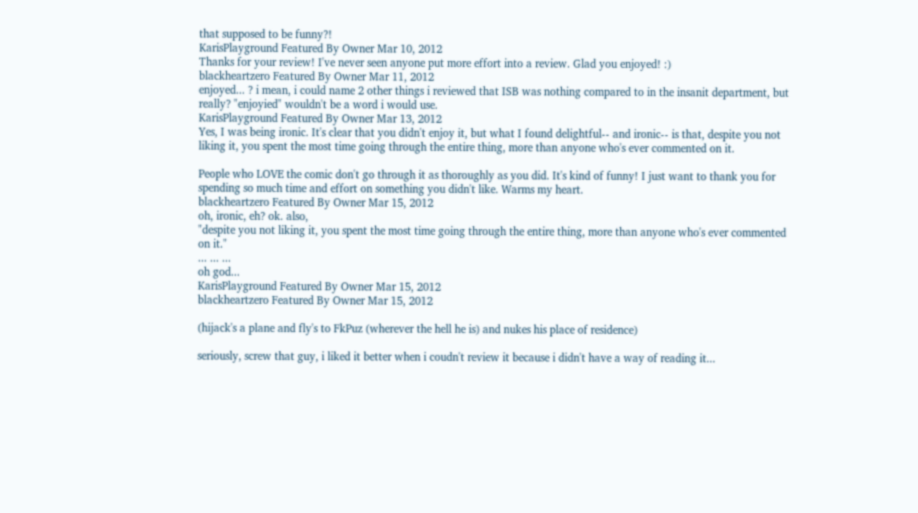that supposed to be funny?!
KarisPlayground Featured By Owner Mar 10, 2012
Thanks for your review! I've never seen anyone put more effort into a review. Glad you enjoyed! :)
blackheartzero Featured By Owner Mar 11, 2012
enjoyed... ? i mean, i could name 2 other things i reviewed that ISB was nothing compared to in the insanit department, but really? "enjoyied" wouldn't be a word i would use.
KarisPlayground Featured By Owner Mar 13, 2012
Yes, I was being ironic. It's clear that you didn't enjoy it, but what I found delightful-- and ironic-- is that, despite you not liking it, you spent the most time going through the entire thing, more than anyone who's ever commented on it.

People who LOVE the comic don't go through it as thoroughly as you did. It's kind of funny! I just want to thank you for spending so much time and effort on something you didn't like. Warms my heart.
blackheartzero Featured By Owner Mar 15, 2012
oh, ironic, eh? ok. also,
"despite you not liking it, you spent the most time going through the entire thing, more than anyone who's ever commented on it."
... ... ...
oh god...
KarisPlayground Featured By Owner Mar 15, 2012
blackheartzero Featured By Owner Mar 15, 2012

(hijack's a plane and fly's to FkPuz (wherever the hell he is) and nukes his place of residence)

seriously, screw that guy, i liked it better when i coudn't review it because i didn't have a way of reading it...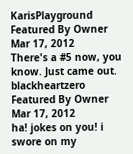KarisPlayground Featured By Owner Mar 17, 2012
There's a #5 now, you know. Just came out.
blackheartzero Featured By Owner Mar 17, 2012
ha! jokes on you! i swore on my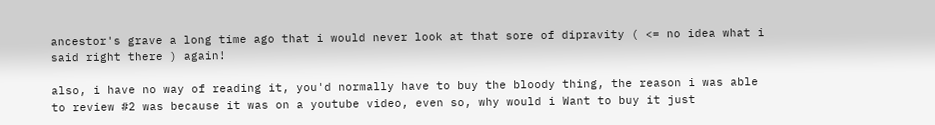ancestor's grave a long time ago that i would never look at that sore of dipravity ( <= no idea what i said right there ) again!

also, i have no way of reading it, you'd normally have to buy the bloody thing, the reason i was able to review #2 was because it was on a youtube video, even so, why would i Want to buy it just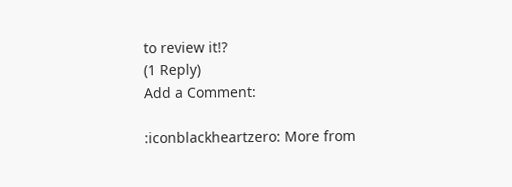to review it!?
(1 Reply)
Add a Comment:

:iconblackheartzero: More from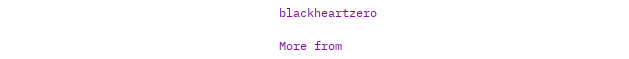blackheartzero

More from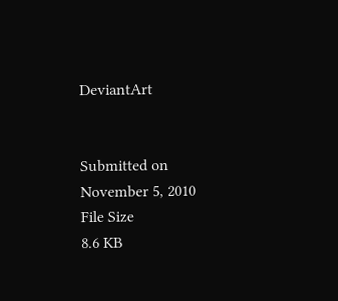DeviantArt


Submitted on
November 5, 2010
File Size
8.6 KB